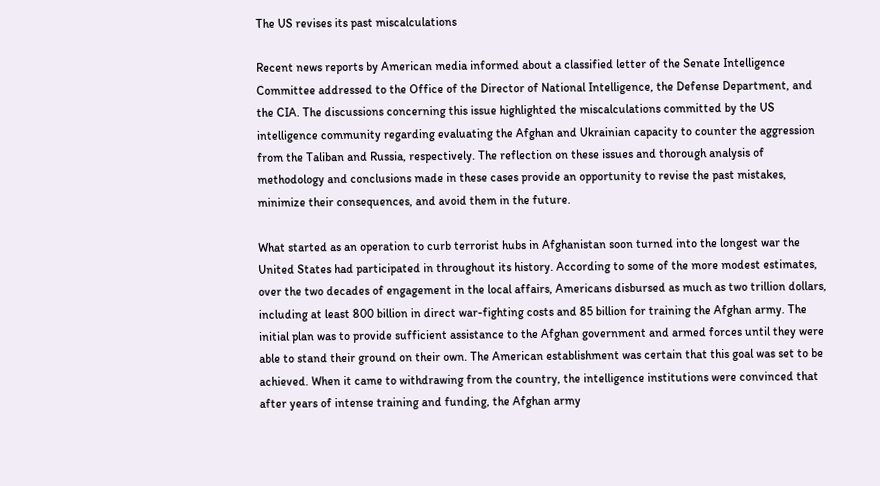The US revises its past miscalculations

Recent news reports by American media informed about a classified letter of the Senate Intelligence Committee addressed to the Office of the Director of National Intelligence, the Defense Department, and the CIA. The discussions concerning this issue highlighted the miscalculations committed by the US intelligence community regarding evaluating the Afghan and Ukrainian capacity to counter the aggression from the Taliban and Russia, respectively. The reflection on these issues and thorough analysis of methodology and conclusions made in these cases provide an opportunity to revise the past mistakes, minimize their consequences, and avoid them in the future.

What started as an operation to curb terrorist hubs in Afghanistan soon turned into the longest war the United States had participated in throughout its history. According to some of the more modest estimates, over the two decades of engagement in the local affairs, Americans disbursed as much as two trillion dollars, including at least 800 billion in direct war-fighting costs and 85 billion for training the Afghan army. The initial plan was to provide sufficient assistance to the Afghan government and armed forces until they were able to stand their ground on their own. The American establishment was certain that this goal was set to be achieved. When it came to withdrawing from the country, the intelligence institutions were convinced that after years of intense training and funding, the Afghan army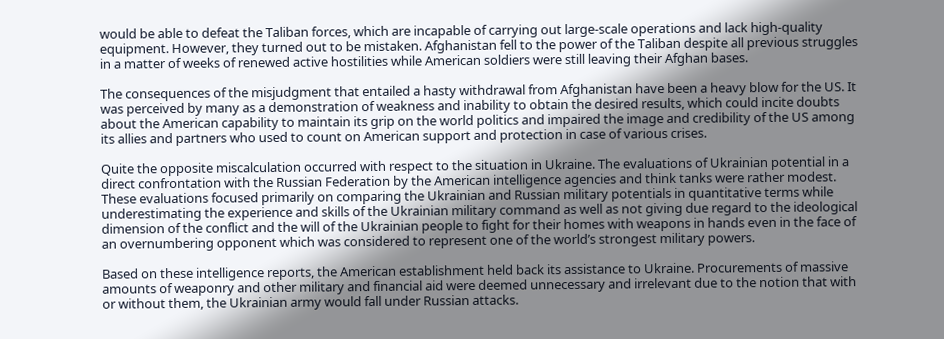would be able to defeat the Taliban forces, which are incapable of carrying out large-scale operations and lack high-quality equipment. However, they turned out to be mistaken. Afghanistan fell to the power of the Taliban despite all previous struggles in a matter of weeks of renewed active hostilities while American soldiers were still leaving their Afghan bases.

The consequences of the misjudgment that entailed a hasty withdrawal from Afghanistan have been a heavy blow for the US. It was perceived by many as a demonstration of weakness and inability to obtain the desired results, which could incite doubts about the American capability to maintain its grip on the world politics and impaired the image and credibility of the US among its allies and partners who used to count on American support and protection in case of various crises.

Quite the opposite miscalculation occurred with respect to the situation in Ukraine. The evaluations of Ukrainian potential in a direct confrontation with the Russian Federation by the American intelligence agencies and think tanks were rather modest. These evaluations focused primarily on comparing the Ukrainian and Russian military potentials in quantitative terms while underestimating the experience and skills of the Ukrainian military command as well as not giving due regard to the ideological dimension of the conflict and the will of the Ukrainian people to fight for their homes with weapons in hands even in the face of an overnumbering opponent which was considered to represent one of the world’s strongest military powers.

Based on these intelligence reports, the American establishment held back its assistance to Ukraine. Procurements of massive amounts of weaponry and other military and financial aid were deemed unnecessary and irrelevant due to the notion that with or without them, the Ukrainian army would fall under Russian attacks.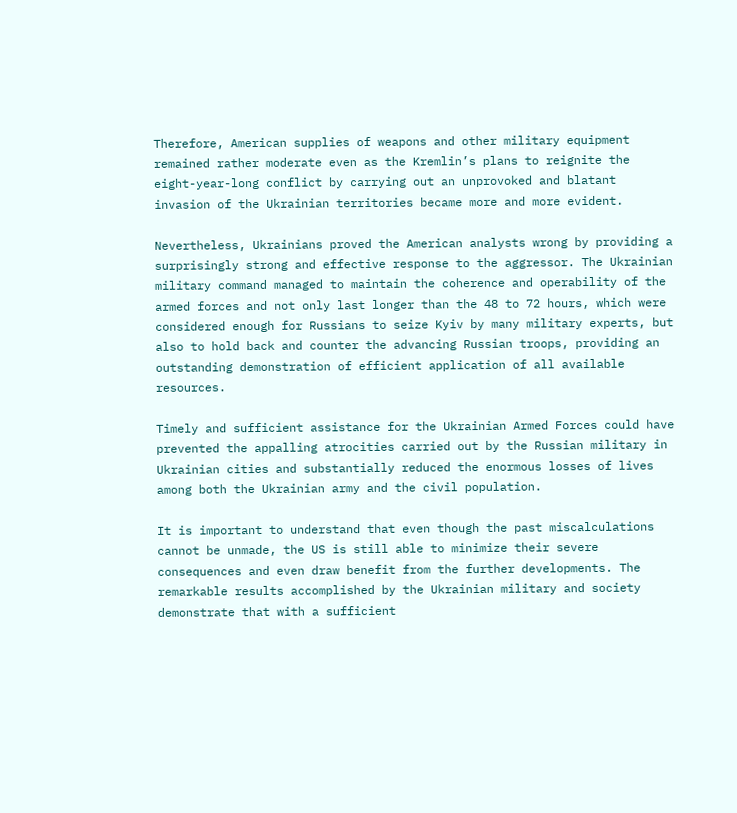Therefore, American supplies of weapons and other military equipment remained rather moderate even as the Kremlin’s plans to reignite the eight-year-long conflict by carrying out an unprovoked and blatant invasion of the Ukrainian territories became more and more evident.

Nevertheless, Ukrainians proved the American analysts wrong by providing a surprisingly strong and effective response to the aggressor. The Ukrainian military command managed to maintain the coherence and operability of the armed forces and not only last longer than the 48 to 72 hours, which were considered enough for Russians to seize Kyiv by many military experts, but also to hold back and counter the advancing Russian troops, providing an outstanding demonstration of efficient application of all available resources.

Timely and sufficient assistance for the Ukrainian Armed Forces could have prevented the appalling atrocities carried out by the Russian military in Ukrainian cities and substantially reduced the enormous losses of lives among both the Ukrainian army and the civil population.

It is important to understand that even though the past miscalculations cannot be unmade, the US is still able to minimize their severe consequences and even draw benefit from the further developments. The remarkable results accomplished by the Ukrainian military and society demonstrate that with a sufficient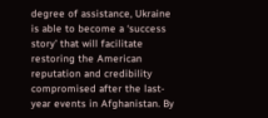degree of assistance, Ukraine is able to become a ‘success story’ that will facilitate restoring the American reputation and credibility compromised after the last-year events in Afghanistan. By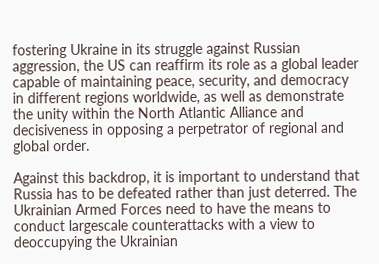fostering Ukraine in its struggle against Russian aggression, the US can reaffirm its role as a global leader capable of maintaining peace, security, and democracy in different regions worldwide, as well as demonstrate the unity within the North Atlantic Alliance and decisiveness in opposing a perpetrator of regional and global order.

Against this backdrop, it is important to understand that Russia has to be defeated rather than just deterred. The Ukrainian Armed Forces need to have the means to conduct largescale counterattacks with a view to deoccupying the Ukrainian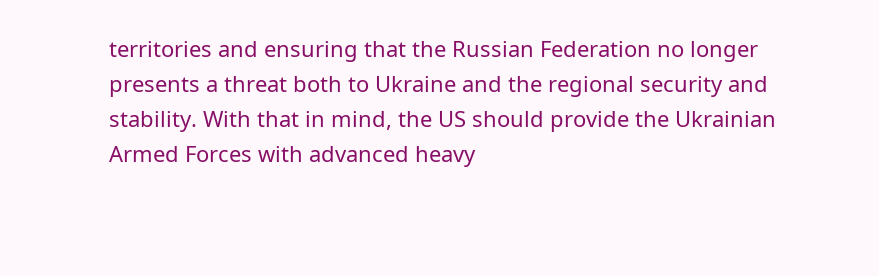territories and ensuring that the Russian Federation no longer presents a threat both to Ukraine and the regional security and stability. With that in mind, the US should provide the Ukrainian Armed Forces with advanced heavy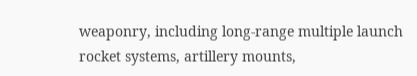weaponry, including long-range multiple launch rocket systems, artillery mounts,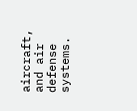aircraft, and air defense systems.